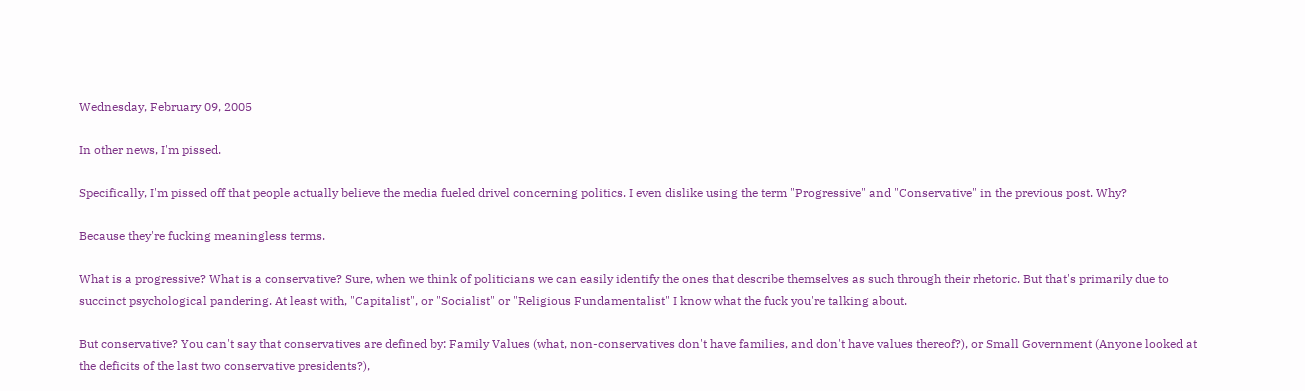Wednesday, February 09, 2005

In other news, I'm pissed.

Specifically, I'm pissed off that people actually believe the media fueled drivel concerning politics. I even dislike using the term "Progressive" and "Conservative" in the previous post. Why?

Because they're fucking meaningless terms.

What is a progressive? What is a conservative? Sure, when we think of politicians we can easily identify the ones that describe themselves as such through their rhetoric. But that's primarily due to succinct psychological pandering. At least with, "Capitalist", or "Socialist" or "Religious Fundamentalist" I know what the fuck you're talking about.

But conservative? You can't say that conservatives are defined by: Family Values (what, non-conservatives don't have families, and don't have values thereof?), or Small Government (Anyone looked at the deficits of the last two conservative presidents?),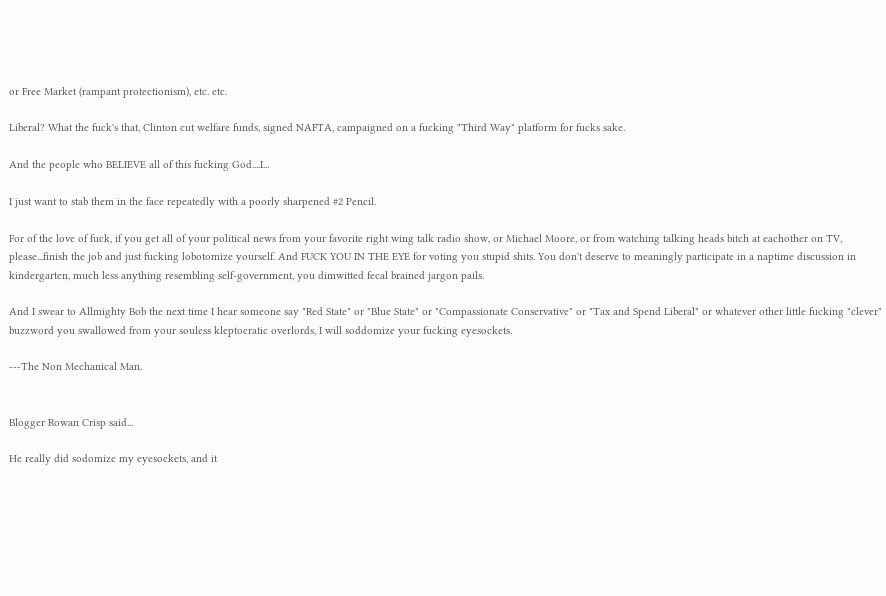or Free Market (rampant protectionism), etc. etc.

Liberal? What the fuck's that, Clinton cut welfare funds, signed NAFTA, campaigned on a fucking "Third Way" platform for fucks sake.

And the people who BELIEVE all of this fucking God....I...

I just want to stab them in the face repeatedly with a poorly sharpened #2 Pencil.

For of the love of fuck, if you get all of your political news from your favorite right wing talk radio show, or Michael Moore, or from watching talking heads bitch at eachother on TV, please...finish the job and just fucking lobotomize yourself. And FUCK YOU IN THE EYE for voting you stupid shits. You don't deserve to meaningly participate in a naptime discussion in kindergarten, much less anything resembling self-government, you dimwitted fecal brained jargon pails.

And I swear to Allmighty Bob the next time I hear someone say "Red State" or "Blue State" or "Compassionate Conservative" or "Tax and Spend Liberal" or whatever other little fucking "clever" buzzword you swallowed from your souless kleptocratic overlords, I will soddomize your fucking eyesockets.

---The Non Mechanical Man.


Blogger Rowan Crisp said...

He really did sodomize my eyesockets, and it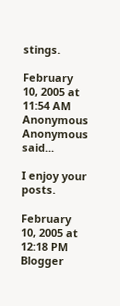stings.

February 10, 2005 at 11:54 AM
Anonymous Anonymous said...

I enjoy your posts.

February 10, 2005 at 12:18 PM
Blogger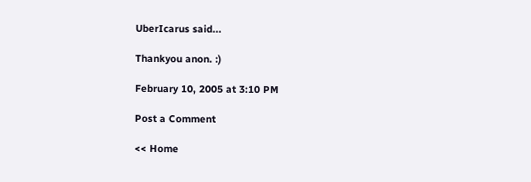UberIcarus said...

Thankyou anon. :)

February 10, 2005 at 3:10 PM

Post a Comment

<< Home